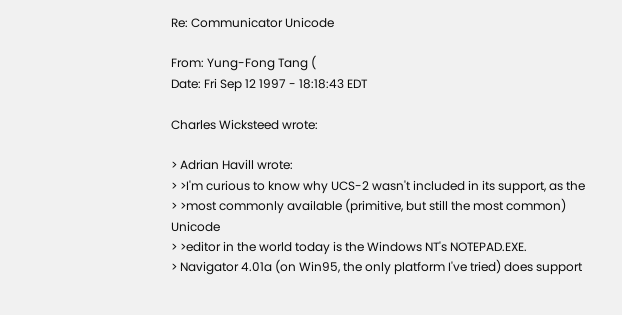Re: Communicator Unicode

From: Yung-Fong Tang (
Date: Fri Sep 12 1997 - 18:18:43 EDT

Charles Wicksteed wrote:

> Adrian Havill wrote:
> >I'm curious to know why UCS-2 wasn't included in its support, as the
> >most commonly available (primitive, but still the most common) Unicode
> >editor in the world today is the Windows NT's NOTEPAD.EXE.
> Navigator 4.01a (on Win95, the only platform I've tried) does support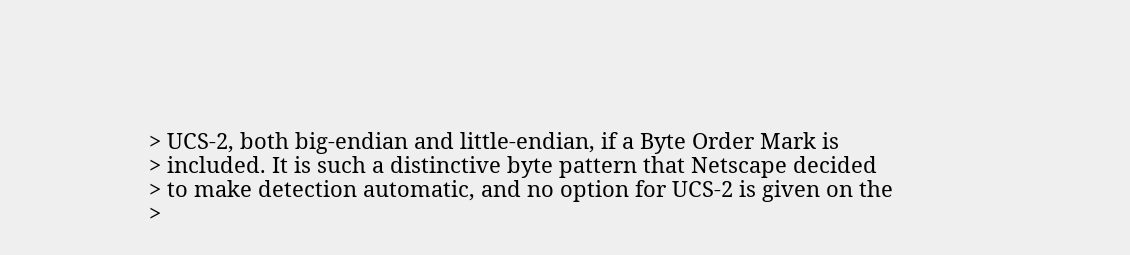> UCS-2, both big-endian and little-endian, if a Byte Order Mark is
> included. It is such a distinctive byte pattern that Netscape decided
> to make detection automatic, and no option for UCS-2 is given on the
>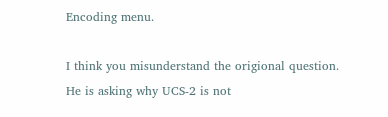Encoding menu.

I think you misunderstand the origional question. He is asking why UCS-2 is not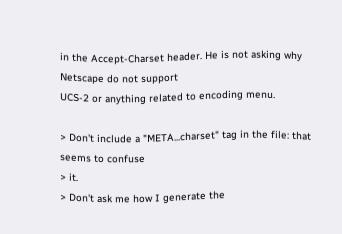in the Accept-Charset header. He is not asking why Netscape do not support
UCS-2 or anything related to encoding menu.

> Don't include a "META...charset" tag in the file: that seems to confuse
> it.
> Don't ask me how I generate the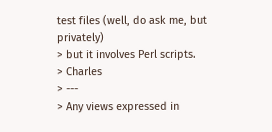test files (well, do ask me, but privately)
> but it involves Perl scripts.
> Charles
> ---
> Any views expressed in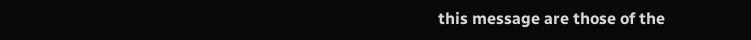this message are those of the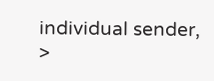individual sender,
>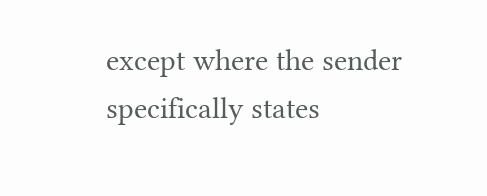except where the sender specifically states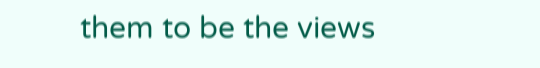them to be the views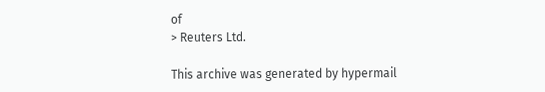of
> Reuters Ltd.

This archive was generated by hypermail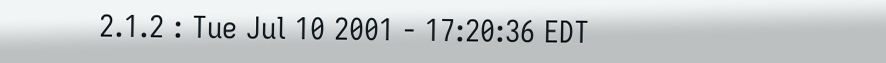2.1.2 : Tue Jul 10 2001 - 17:20:36 EDT